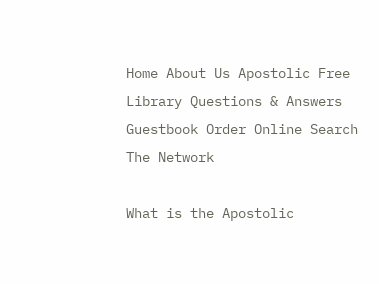Home About Us Apostolic Free Library Questions & Answers Guestbook Order Online Search The Network

What is the Apostolic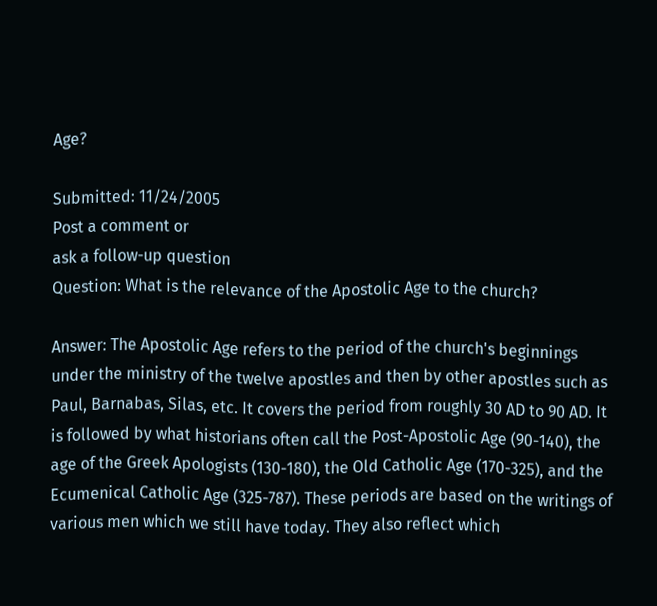Age?

Submitted: 11/24/2005
Post a comment or
ask a follow-up question
Question: What is the relevance of the Apostolic Age to the church?

Answer: The Apostolic Age refers to the period of the church's beginnings under the ministry of the twelve apostles and then by other apostles such as Paul, Barnabas, Silas, etc. It covers the period from roughly 30 AD to 90 AD. It is followed by what historians often call the Post-Apostolic Age (90-140), the age of the Greek Apologists (130-180), the Old Catholic Age (170-325), and the Ecumenical Catholic Age (325-787). These periods are based on the writings of various men which we still have today. They also reflect which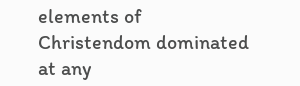elements of Christendom dominated at any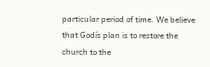particular period of time. We believe that Godís plan is to restore the church to the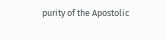purity of the Apostolic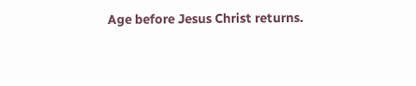Age before Jesus Christ returns.